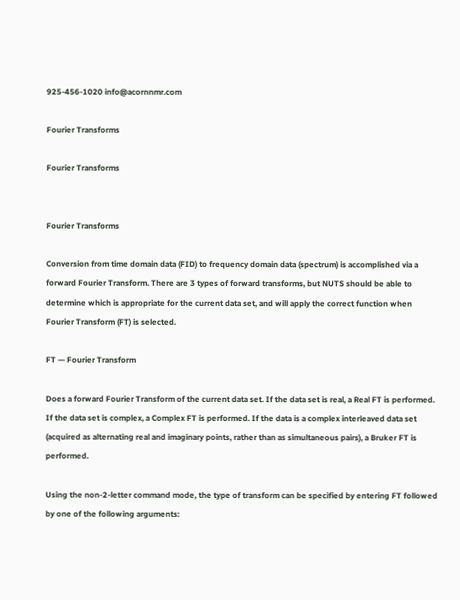925-456-1020 info@acornnmr.com

Fourier Transforms

Fourier Transforms


Fourier Transforms

Conversion from time domain data (FID) to frequency domain data (spectrum) is accomplished via a forward Fourier Transform. There are 3 types of forward transforms, but NUTS should be able to determine which is appropriate for the current data set, and will apply the correct function when Fourier Transform (FT) is selected.

FT — Fourier Transform

Does a forward Fourier Transform of the current data set. If the data set is real, a Real FT is performed. If the data set is complex, a Complex FT is performed. If the data is a complex interleaved data set (acquired as alternating real and imaginary points, rather than as simultaneous pairs), a Bruker FT is performed.

Using the non-2-letter command mode, the type of transform can be specified by entering FT followed by one of the following arguments: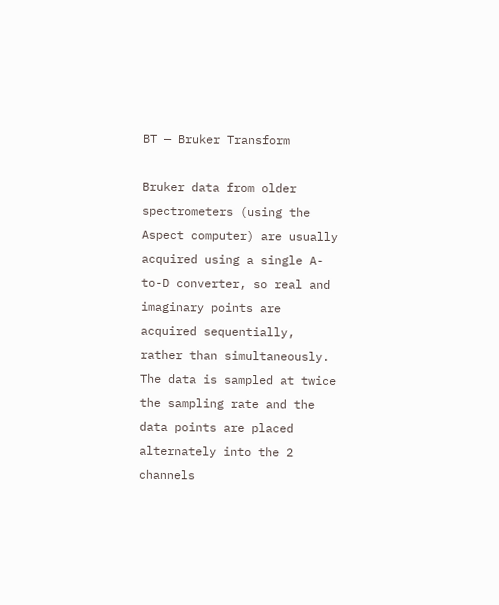BT — Bruker Transform

Bruker data from older spectrometers (using the Aspect computer) are usually acquired using a single A-to-D converter, so real and imaginary points are acquired sequentially, rather than simultaneously. The data is sampled at twice the sampling rate and the data points are placed alternately into the 2 channels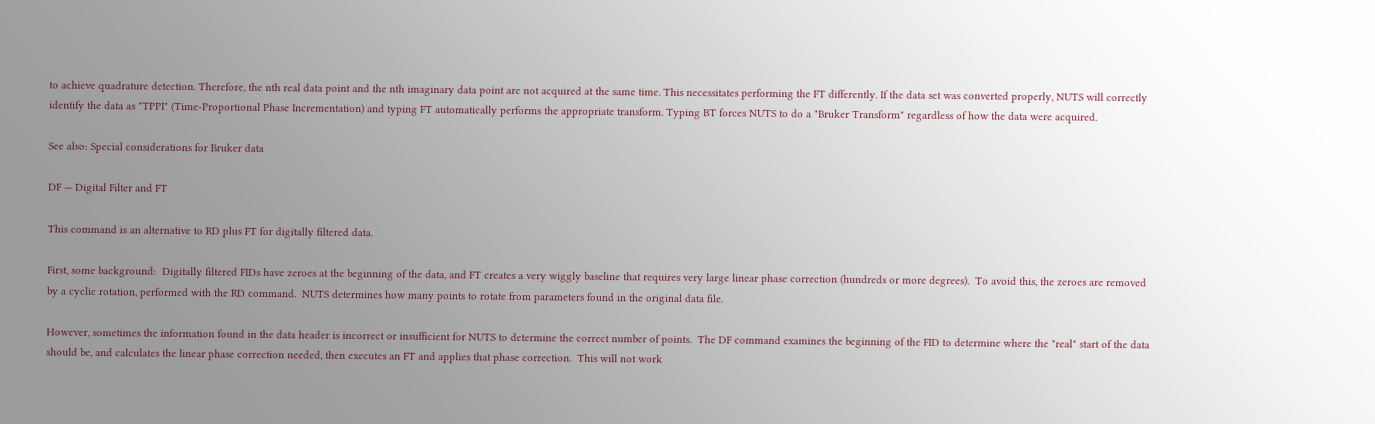to achieve quadrature detection. Therefore, the nth real data point and the nth imaginary data point are not acquired at the same time. This necessitates performing the FT differently. If the data set was converted properly, NUTS will correctly identify the data as "TPPI" (Time-Proportional Phase Incrementation) and typing FT automatically performs the appropriate transform. Typing BT forces NUTS to do a "Bruker Transform" regardless of how the data were acquired.

See also: Special considerations for Bruker data

DF — Digital Filter and FT

This command is an alternative to RD plus FT for digitally filtered data.

First, some background:  Digitally filtered FIDs have zeroes at the beginning of the data, and FT creates a very wiggly baseline that requires very large linear phase correction (hundreds or more degrees).  To avoid this, the zeroes are removed by a cyclic rotation, performed with the RD command.  NUTS determines how many points to rotate from parameters found in the original data file.

However, sometimes the information found in the data header is incorrect or insufficient for NUTS to determine the correct number of points.  The DF command examines the beginning of the FID to determine where the "real" start of the data should be, and calculates the linear phase correction needed, then executes an FT and applies that phase correction.  This will not work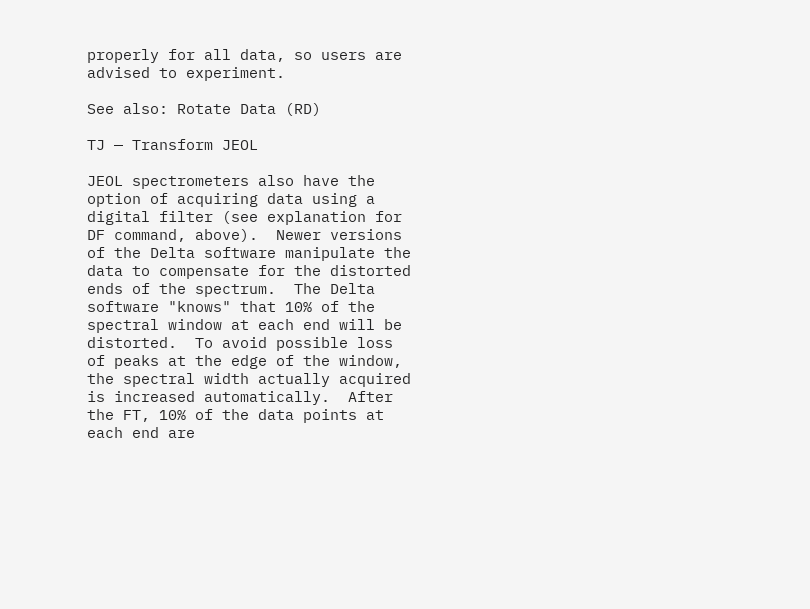properly for all data, so users are advised to experiment.

See also: Rotate Data (RD)

TJ — Transform JEOL

JEOL spectrometers also have the option of acquiring data using a digital filter (see explanation for DF command, above).  Newer versions of the Delta software manipulate the data to compensate for the distorted ends of the spectrum.  The Delta software "knows" that 10% of the spectral window at each end will be distorted.  To avoid possible loss of peaks at the edge of the window, the spectral width actually acquired is increased automatically.  After the FT, 10% of the data points at each end are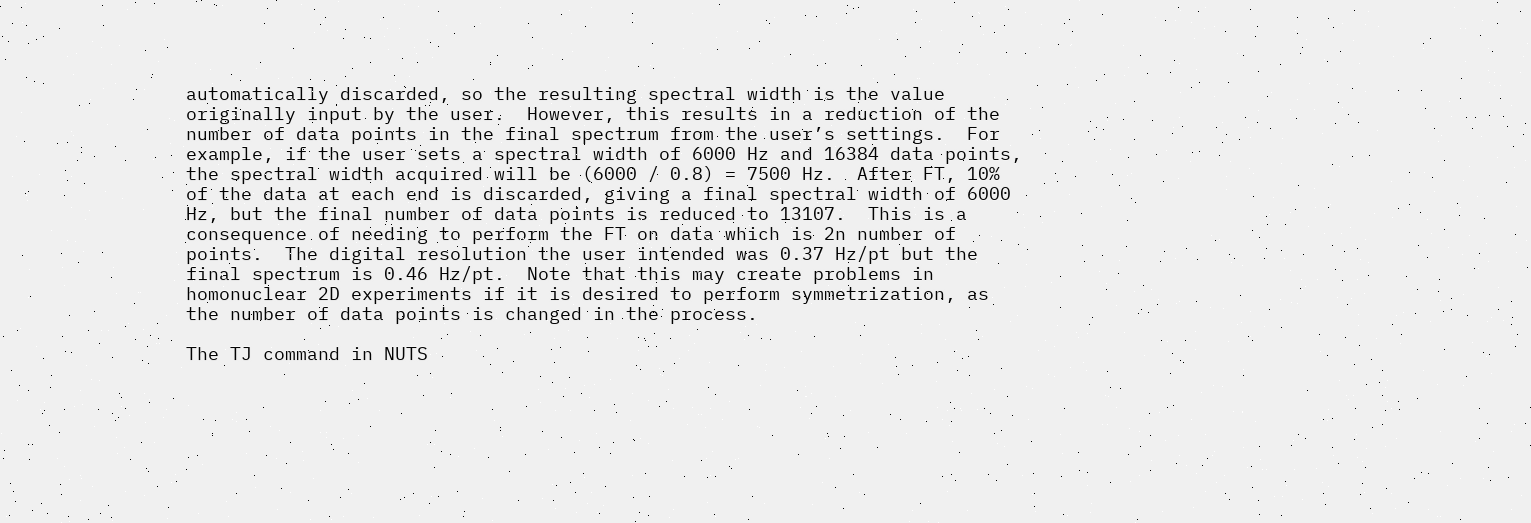automatically discarded, so the resulting spectral width is the value originally input by the user.  However, this results in a reduction of the number of data points in the final spectrum from the user’s settings.  For example, if the user sets a spectral width of 6000 Hz and 16384 data points, the spectral width acquired will be (6000 / 0.8) = 7500 Hz.  After FT, 10% of the data at each end is discarded, giving a final spectral width of 6000 Hz, but the final number of data points is reduced to 13107.  This is a consequence of needing to perform the FT on data which is 2n number of points.  The digital resolution the user intended was 0.37 Hz/pt but the final spectrum is 0.46 Hz/pt.  Note that this may create problems in homonuclear 2D experiments if it is desired to perform symmetrization, as the number of data points is changed in the process.

The TJ command in NUTS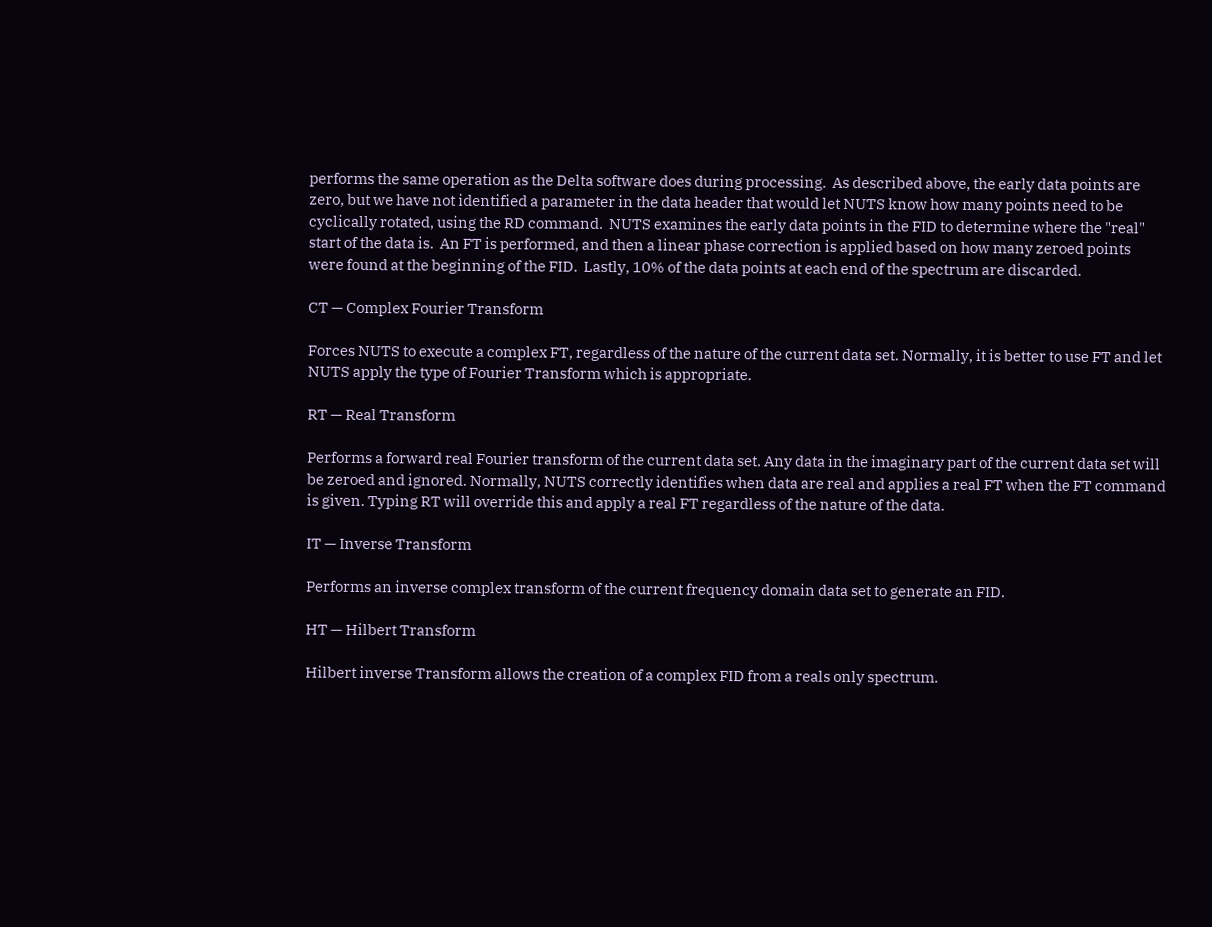performs the same operation as the Delta software does during processing.  As described above, the early data points are zero, but we have not identified a parameter in the data header that would let NUTS know how many points need to be cyclically rotated, using the RD command.  NUTS examines the early data points in the FID to determine where the "real" start of the data is.  An FT is performed, and then a linear phase correction is applied based on how many zeroed points were found at the beginning of the FID.  Lastly, 10% of the data points at each end of the spectrum are discarded.

CT — Complex Fourier Transform

Forces NUTS to execute a complex FT, regardless of the nature of the current data set. Normally, it is better to use FT and let NUTS apply the type of Fourier Transform which is appropriate.

RT — Real Transform

Performs a forward real Fourier transform of the current data set. Any data in the imaginary part of the current data set will be zeroed and ignored. Normally, NUTS correctly identifies when data are real and applies a real FT when the FT command is given. Typing RT will override this and apply a real FT regardless of the nature of the data.

IT — Inverse Transform

Performs an inverse complex transform of the current frequency domain data set to generate an FID.

HT — Hilbert Transform

Hilbert inverse Transform allows the creation of a complex FID from a reals only spectrum.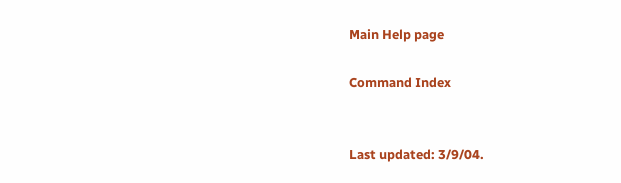Main Help page

Command Index


Last updated: 3/9/04.